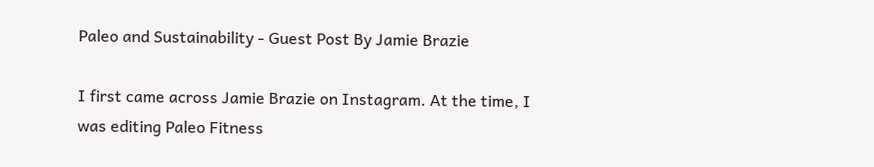Paleo and Sustainability - Guest Post By Jamie Brazie

I first came across Jamie Brazie on Instagram. At the time, I was editing Paleo Fitness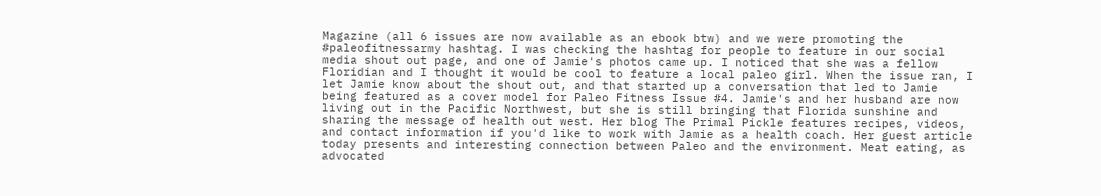Magazine (all 6 issues are now available as an ebook btw) and we were promoting the #paleofitnessarmy hashtag. I was checking the hashtag for people to feature in our social media shout out page, and one of Jamie's photos came up. I noticed that she was a fellow Floridian and I thought it would be cool to feature a local paleo girl. When the issue ran, I let Jamie know about the shout out, and that started up a conversation that led to Jamie being featured as a cover model for Paleo Fitness Issue #4. Jamie's and her husband are now living out in the Pacific Northwest, but she is still bringing that Florida sunshine and sharing the message of health out west. Her blog The Primal Pickle features recipes, videos, and contact information if you'd like to work with Jamie as a health coach. Her guest article today presents and interesting connection between Paleo and the environment. Meat eating, as advocated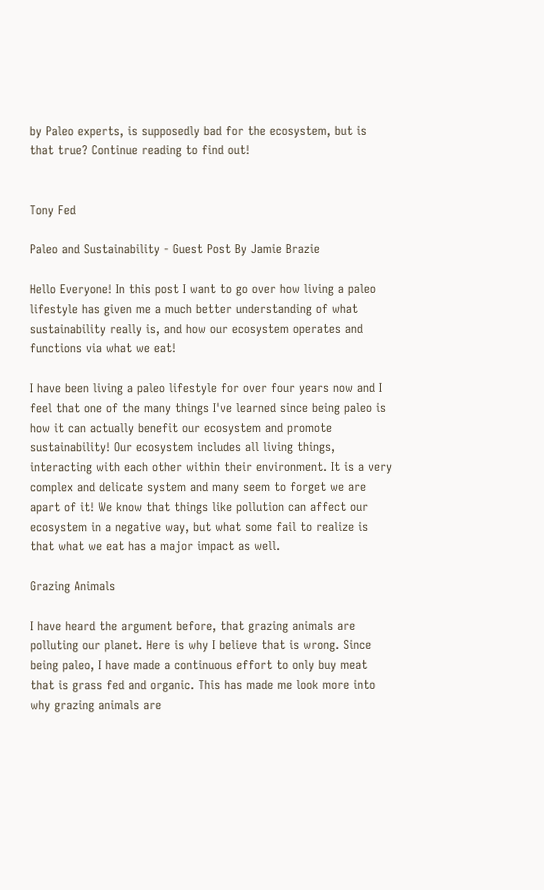by Paleo experts, is supposedly bad for the ecosystem, but is that true? Continue reading to find out!


Tony Fed

Paleo and Sustainability - Guest Post By Jamie Brazie

Hello Everyone! In this post I want to go over how living a paleo lifestyle has given me a much better understanding of what sustainability really is, and how our ecosystem operates and functions via what we eat!

I have been living a paleo lifestyle for over four years now and I feel that one of the many things I've learned since being paleo is how it can actually benefit our ecosystem and promote sustainability! Our ecosystem includes all living things, interacting with each other within their environment. It is a very complex and delicate system and many seem to forget we are apart of it! We know that things like pollution can affect our ecosystem in a negative way, but what some fail to realize is that what we eat has a major impact as well.

Grazing Animals

I have heard the argument before, that grazing animals are polluting our planet. Here is why I believe that is wrong. Since being paleo, I have made a continuous effort to only buy meat that is grass fed and organic. This has made me look more into why grazing animals are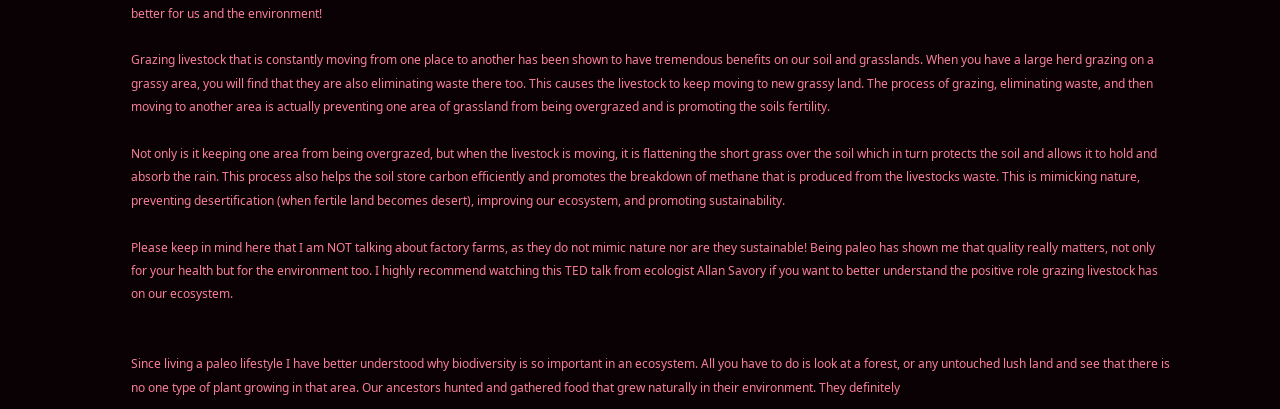better for us and the environment!

Grazing livestock that is constantly moving from one place to another has been shown to have tremendous benefits on our soil and grasslands. When you have a large herd grazing on a grassy area, you will find that they are also eliminating waste there too. This causes the livestock to keep moving to new grassy land. The process of grazing, eliminating waste, and then moving to another area is actually preventing one area of grassland from being overgrazed and is promoting the soils fertility.

Not only is it keeping one area from being overgrazed, but when the livestock is moving, it is flattening the short grass over the soil which in turn protects the soil and allows it to hold and absorb the rain. This process also helps the soil store carbon efficiently and promotes the breakdown of methane that is produced from the livestocks waste. This is mimicking nature, preventing desertification (when fertile land becomes desert), improving our ecosystem, and promoting sustainability.

Please keep in mind here that I am NOT talking about factory farms, as they do not mimic nature nor are they sustainable! Being paleo has shown me that quality really matters, not only for your health but for the environment too. I highly recommend watching this TED talk from ecologist Allan Savory if you want to better understand the positive role grazing livestock has on our ecosystem.


Since living a paleo lifestyle I have better understood why biodiversity is so important in an ecosystem. All you have to do is look at a forest, or any untouched lush land and see that there is no one type of plant growing in that area. Our ancestors hunted and gathered food that grew naturally in their environment. They definitely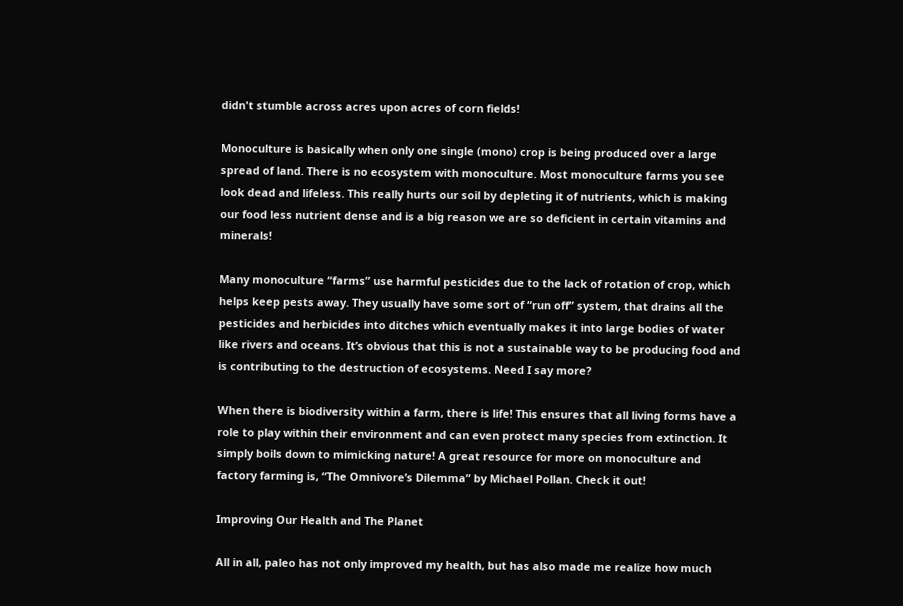didn't stumble across acres upon acres of corn fields!

Monoculture is basically when only one single (mono) crop is being produced over a large spread of land. There is no ecosystem with monoculture. Most monoculture farms you see look dead and lifeless. This really hurts our soil by depleting it of nutrients, which is making our food less nutrient dense and is a big reason we are so deficient in certain vitamins and minerals!

Many monoculture “farms” use harmful pesticides due to the lack of rotation of crop, which helps keep pests away. They usually have some sort of “run off” system, that drains all the pesticides and herbicides into ditches which eventually makes it into large bodies of water like rivers and oceans. It’s obvious that this is not a sustainable way to be producing food and is contributing to the destruction of ecosystems. Need I say more?

When there is biodiversity within a farm, there is life! This ensures that all living forms have a role to play within their environment and can even protect many species from extinction. It simply boils down to mimicking nature! A great resource for more on monoculture and factory farming is, “The Omnivore’s Dilemma” by Michael Pollan. Check it out!

Improving Our Health and The Planet

All in all, paleo has not only improved my health, but has also made me realize how much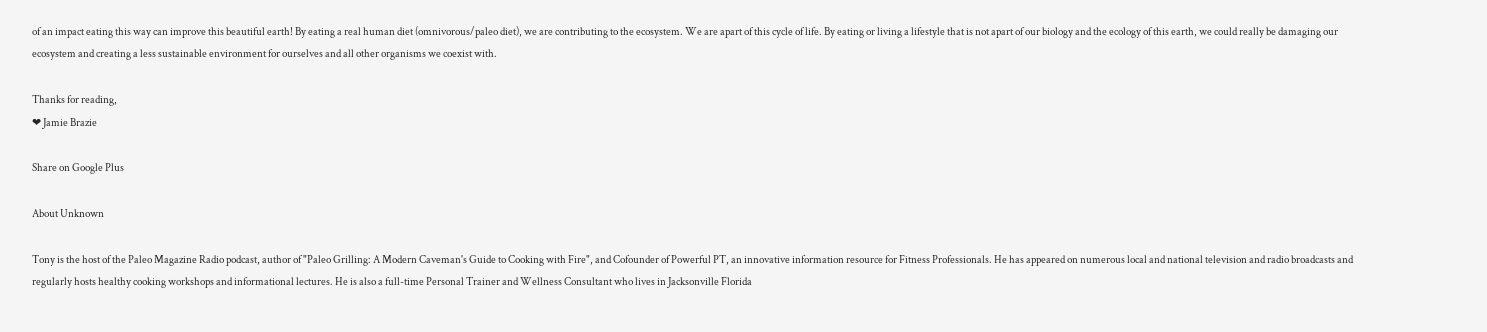of an impact eating this way can improve this beautiful earth! By eating a real human diet (omnivorous/paleo diet), we are contributing to the ecosystem. We are apart of this cycle of life. By eating or living a lifestyle that is not apart of our biology and the ecology of this earth, we could really be damaging our ecosystem and creating a less sustainable environment for ourselves and all other organisms we coexist with.

Thanks for reading,
❤ Jamie Brazie

Share on Google Plus

About Unknown

Tony is the host of the Paleo Magazine Radio podcast, author of "Paleo Grilling: A Modern Caveman's Guide to Cooking with Fire", and Cofounder of Powerful PT, an innovative information resource for Fitness Professionals. He has appeared on numerous local and national television and radio broadcasts and regularly hosts healthy cooking workshops and informational lectures. He is also a full-time Personal Trainer and Wellness Consultant who lives in Jacksonville Florida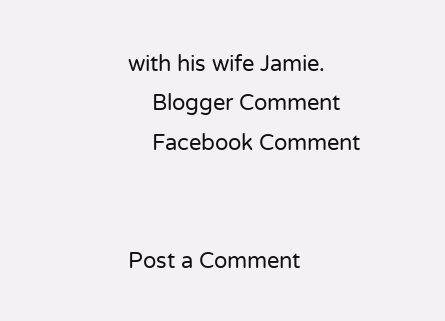with his wife Jamie.
    Blogger Comment
    Facebook Comment


Post a Comment